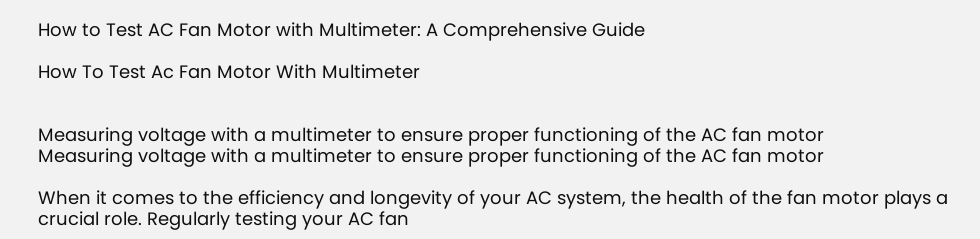How to Test AC Fan Motor with Multimeter: A Comprehensive Guide

How To Test Ac Fan Motor With Multimeter


Measuring voltage with a multimeter to ensure proper functioning of the AC fan motor
Measuring voltage with a multimeter to ensure proper functioning of the AC fan motor

When it comes to the efficiency and longevity of your AC system, the health of the fan motor plays a crucial role. Regularly testing your AC fan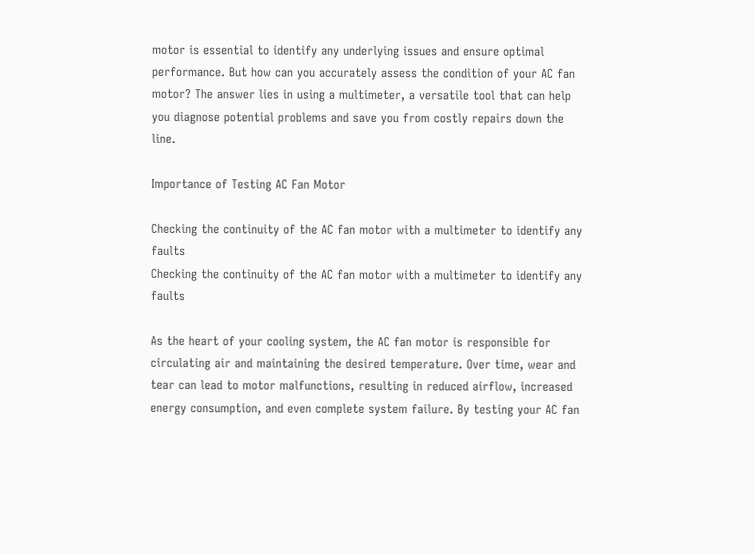motor is essential to identify any underlying issues and ensure optimal performance. But how can you accurately assess the condition of your AC fan motor? The answer lies in using a multimeter, a versatile tool that can help you diagnose potential problems and save you from costly repairs down the line.

Importance of Testing AC Fan Motor

Checking the continuity of the AC fan motor with a multimeter to identify any faults
Checking the continuity of the AC fan motor with a multimeter to identify any faults

As the heart of your cooling system, the AC fan motor is responsible for circulating air and maintaining the desired temperature. Over time, wear and tear can lead to motor malfunctions, resulting in reduced airflow, increased energy consumption, and even complete system failure. By testing your AC fan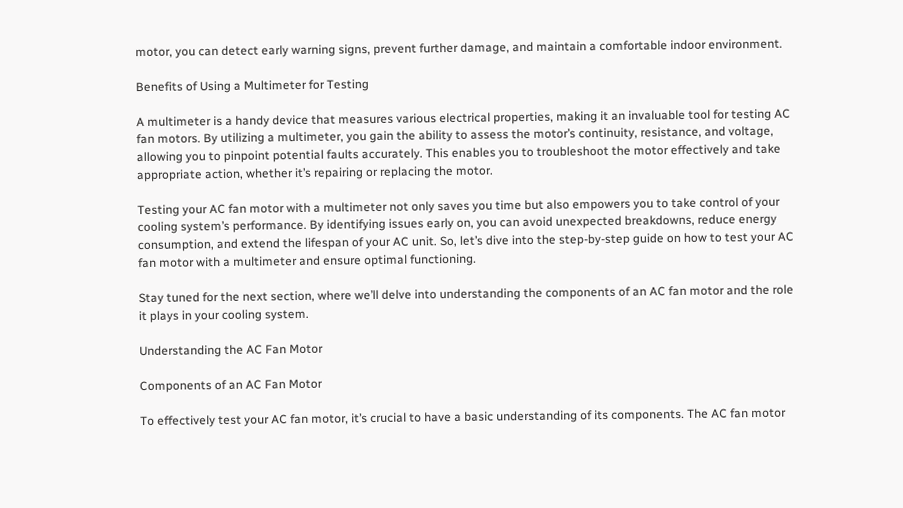motor, you can detect early warning signs, prevent further damage, and maintain a comfortable indoor environment.

Benefits of Using a Multimeter for Testing

A multimeter is a handy device that measures various electrical properties, making it an invaluable tool for testing AC fan motors. By utilizing a multimeter, you gain the ability to assess the motor’s continuity, resistance, and voltage, allowing you to pinpoint potential faults accurately. This enables you to troubleshoot the motor effectively and take appropriate action, whether it’s repairing or replacing the motor.

Testing your AC fan motor with a multimeter not only saves you time but also empowers you to take control of your cooling system’s performance. By identifying issues early on, you can avoid unexpected breakdowns, reduce energy consumption, and extend the lifespan of your AC unit. So, let’s dive into the step-by-step guide on how to test your AC fan motor with a multimeter and ensure optimal functioning.

Stay tuned for the next section, where we’ll delve into understanding the components of an AC fan motor and the role it plays in your cooling system.

Understanding the AC Fan Motor

Components of an AC Fan Motor

To effectively test your AC fan motor, it’s crucial to have a basic understanding of its components. The AC fan motor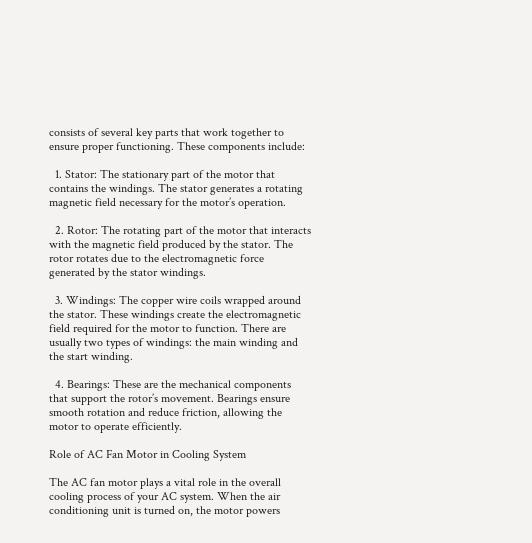consists of several key parts that work together to ensure proper functioning. These components include:

  1. Stator: The stationary part of the motor that contains the windings. The stator generates a rotating magnetic field necessary for the motor’s operation.

  2. Rotor: The rotating part of the motor that interacts with the magnetic field produced by the stator. The rotor rotates due to the electromagnetic force generated by the stator windings.

  3. Windings: The copper wire coils wrapped around the stator. These windings create the electromagnetic field required for the motor to function. There are usually two types of windings: the main winding and the start winding.

  4. Bearings: These are the mechanical components that support the rotor’s movement. Bearings ensure smooth rotation and reduce friction, allowing the motor to operate efficiently.

Role of AC Fan Motor in Cooling System

The AC fan motor plays a vital role in the overall cooling process of your AC system. When the air conditioning unit is turned on, the motor powers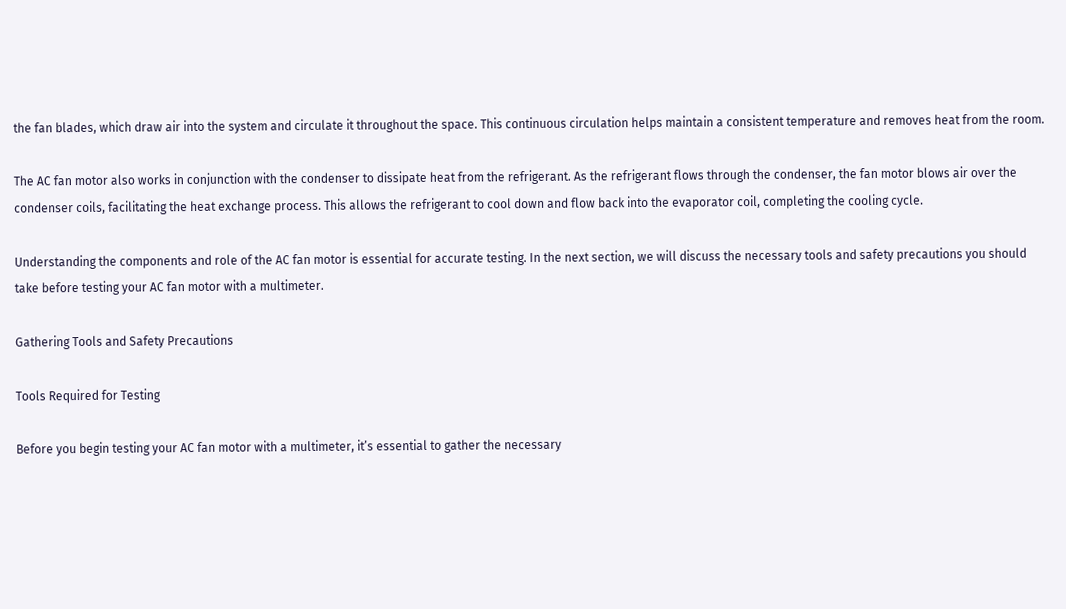the fan blades, which draw air into the system and circulate it throughout the space. This continuous circulation helps maintain a consistent temperature and removes heat from the room.

The AC fan motor also works in conjunction with the condenser to dissipate heat from the refrigerant. As the refrigerant flows through the condenser, the fan motor blows air over the condenser coils, facilitating the heat exchange process. This allows the refrigerant to cool down and flow back into the evaporator coil, completing the cooling cycle.

Understanding the components and role of the AC fan motor is essential for accurate testing. In the next section, we will discuss the necessary tools and safety precautions you should take before testing your AC fan motor with a multimeter.

Gathering Tools and Safety Precautions

Tools Required for Testing

Before you begin testing your AC fan motor with a multimeter, it’s essential to gather the necessary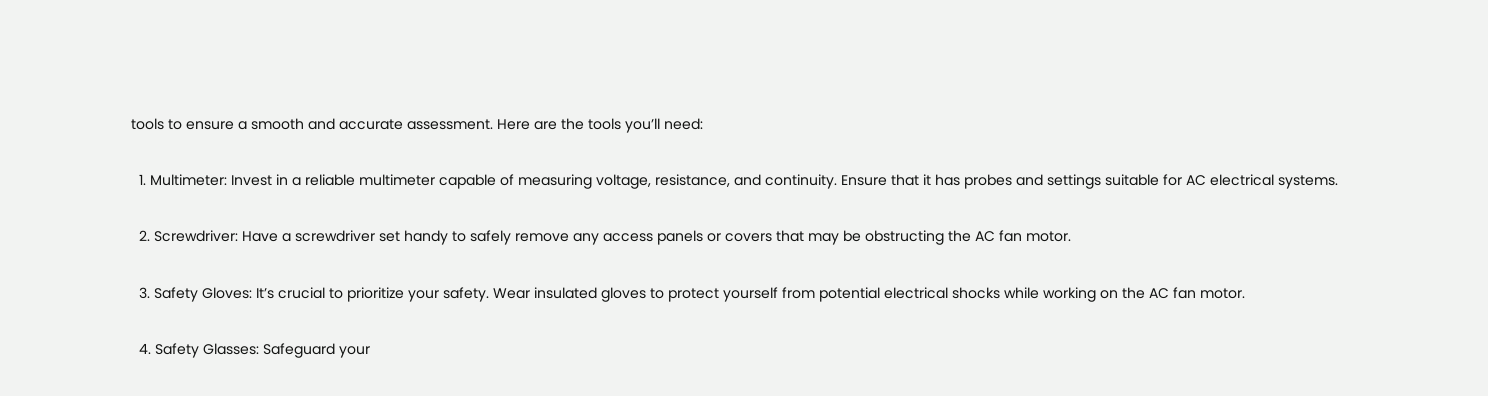tools to ensure a smooth and accurate assessment. Here are the tools you’ll need:

  1. Multimeter: Invest in a reliable multimeter capable of measuring voltage, resistance, and continuity. Ensure that it has probes and settings suitable for AC electrical systems.

  2. Screwdriver: Have a screwdriver set handy to safely remove any access panels or covers that may be obstructing the AC fan motor.

  3. Safety Gloves: It’s crucial to prioritize your safety. Wear insulated gloves to protect yourself from potential electrical shocks while working on the AC fan motor.

  4. Safety Glasses: Safeguard your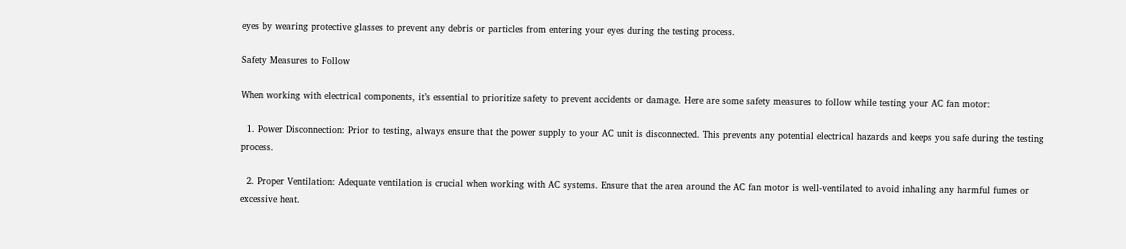eyes by wearing protective glasses to prevent any debris or particles from entering your eyes during the testing process.

Safety Measures to Follow

When working with electrical components, it’s essential to prioritize safety to prevent accidents or damage. Here are some safety measures to follow while testing your AC fan motor:

  1. Power Disconnection: Prior to testing, always ensure that the power supply to your AC unit is disconnected. This prevents any potential electrical hazards and keeps you safe during the testing process.

  2. Proper Ventilation: Adequate ventilation is crucial when working with AC systems. Ensure that the area around the AC fan motor is well-ventilated to avoid inhaling any harmful fumes or excessive heat.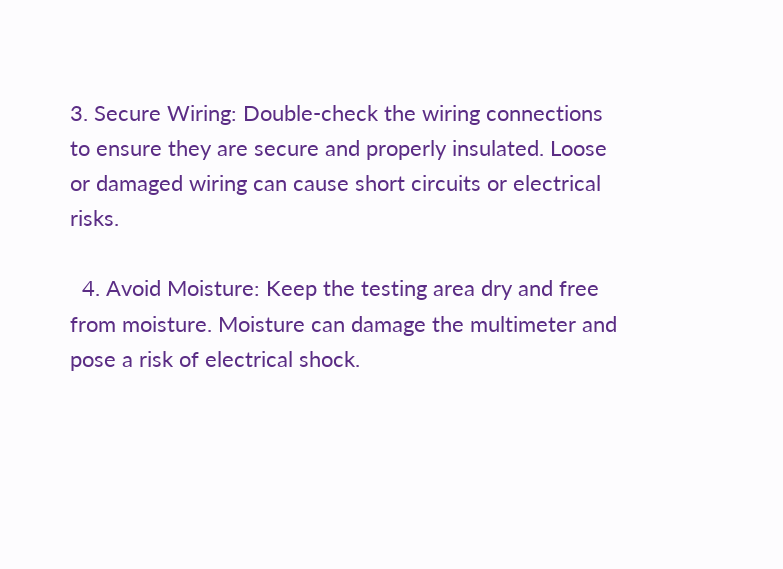3. Secure Wiring: Double-check the wiring connections to ensure they are secure and properly insulated. Loose or damaged wiring can cause short circuits or electrical risks.

  4. Avoid Moisture: Keep the testing area dry and free from moisture. Moisture can damage the multimeter and pose a risk of electrical shock.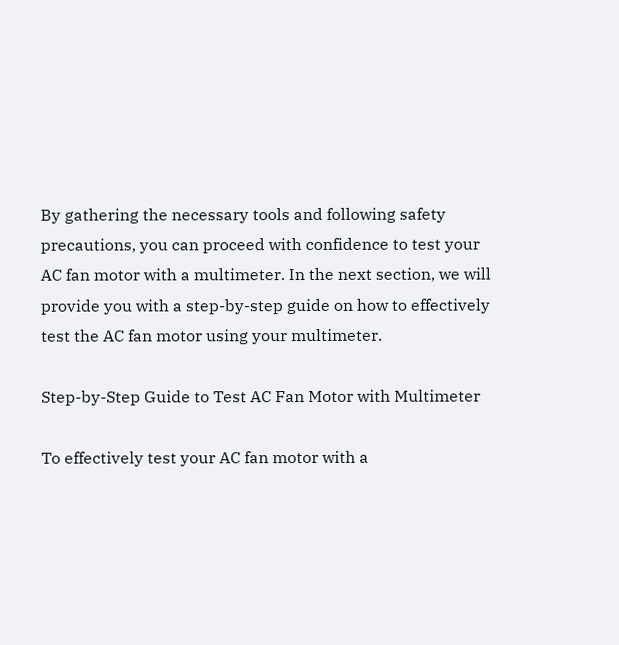By gathering the necessary tools and following safety precautions, you can proceed with confidence to test your AC fan motor with a multimeter. In the next section, we will provide you with a step-by-step guide on how to effectively test the AC fan motor using your multimeter.

Step-by-Step Guide to Test AC Fan Motor with Multimeter

To effectively test your AC fan motor with a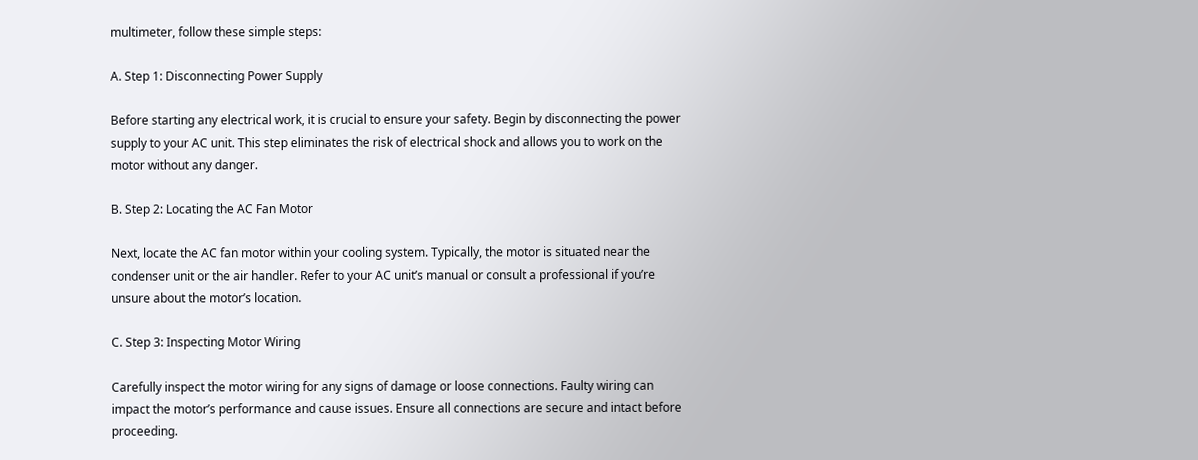multimeter, follow these simple steps:

A. Step 1: Disconnecting Power Supply

Before starting any electrical work, it is crucial to ensure your safety. Begin by disconnecting the power supply to your AC unit. This step eliminates the risk of electrical shock and allows you to work on the motor without any danger.

B. Step 2: Locating the AC Fan Motor

Next, locate the AC fan motor within your cooling system. Typically, the motor is situated near the condenser unit or the air handler. Refer to your AC unit’s manual or consult a professional if you’re unsure about the motor’s location.

C. Step 3: Inspecting Motor Wiring

Carefully inspect the motor wiring for any signs of damage or loose connections. Faulty wiring can impact the motor’s performance and cause issues. Ensure all connections are secure and intact before proceeding.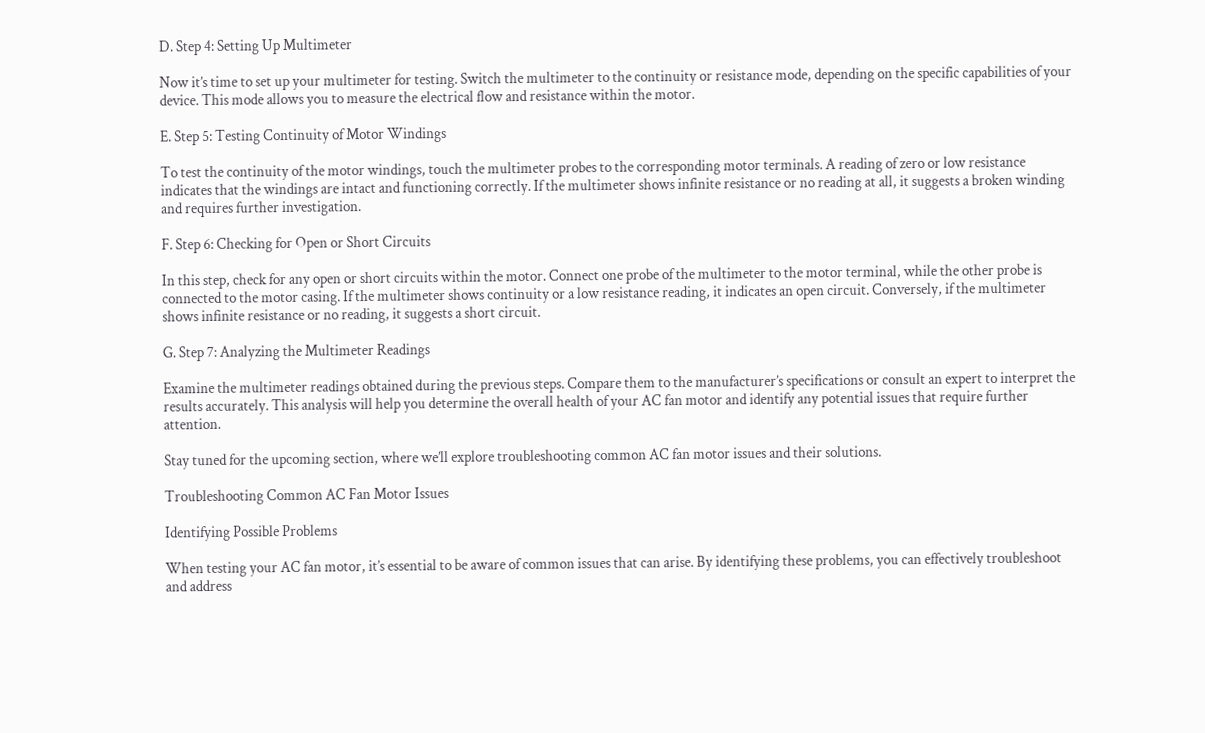D. Step 4: Setting Up Multimeter

Now it’s time to set up your multimeter for testing. Switch the multimeter to the continuity or resistance mode, depending on the specific capabilities of your device. This mode allows you to measure the electrical flow and resistance within the motor.

E. Step 5: Testing Continuity of Motor Windings

To test the continuity of the motor windings, touch the multimeter probes to the corresponding motor terminals. A reading of zero or low resistance indicates that the windings are intact and functioning correctly. If the multimeter shows infinite resistance or no reading at all, it suggests a broken winding and requires further investigation.

F. Step 6: Checking for Open or Short Circuits

In this step, check for any open or short circuits within the motor. Connect one probe of the multimeter to the motor terminal, while the other probe is connected to the motor casing. If the multimeter shows continuity or a low resistance reading, it indicates an open circuit. Conversely, if the multimeter shows infinite resistance or no reading, it suggests a short circuit.

G. Step 7: Analyzing the Multimeter Readings

Examine the multimeter readings obtained during the previous steps. Compare them to the manufacturer’s specifications or consult an expert to interpret the results accurately. This analysis will help you determine the overall health of your AC fan motor and identify any potential issues that require further attention.

Stay tuned for the upcoming section, where we’ll explore troubleshooting common AC fan motor issues and their solutions.

Troubleshooting Common AC Fan Motor Issues

Identifying Possible Problems

When testing your AC fan motor, it’s essential to be aware of common issues that can arise. By identifying these problems, you can effectively troubleshoot and address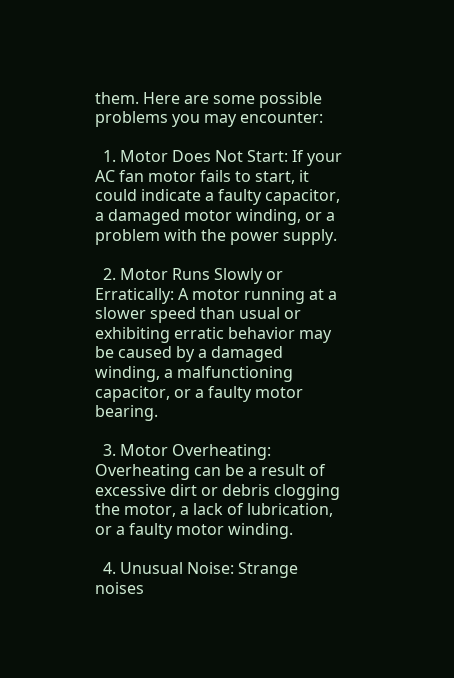them. Here are some possible problems you may encounter:

  1. Motor Does Not Start: If your AC fan motor fails to start, it could indicate a faulty capacitor, a damaged motor winding, or a problem with the power supply.

  2. Motor Runs Slowly or Erratically: A motor running at a slower speed than usual or exhibiting erratic behavior may be caused by a damaged winding, a malfunctioning capacitor, or a faulty motor bearing.

  3. Motor Overheating: Overheating can be a result of excessive dirt or debris clogging the motor, a lack of lubrication, or a faulty motor winding.

  4. Unusual Noise: Strange noises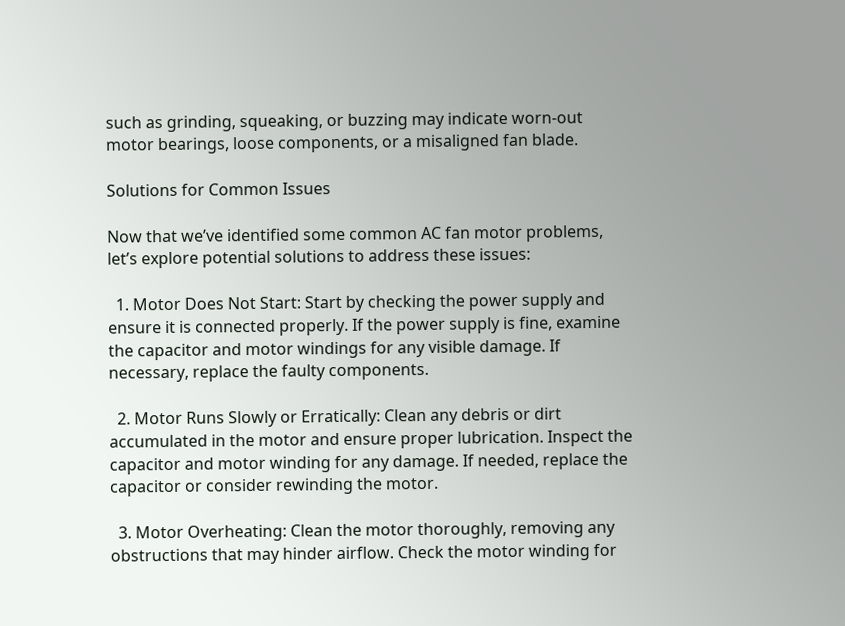such as grinding, squeaking, or buzzing may indicate worn-out motor bearings, loose components, or a misaligned fan blade.

Solutions for Common Issues

Now that we’ve identified some common AC fan motor problems, let’s explore potential solutions to address these issues:

  1. Motor Does Not Start: Start by checking the power supply and ensure it is connected properly. If the power supply is fine, examine the capacitor and motor windings for any visible damage. If necessary, replace the faulty components.

  2. Motor Runs Slowly or Erratically: Clean any debris or dirt accumulated in the motor and ensure proper lubrication. Inspect the capacitor and motor winding for any damage. If needed, replace the capacitor or consider rewinding the motor.

  3. Motor Overheating: Clean the motor thoroughly, removing any obstructions that may hinder airflow. Check the motor winding for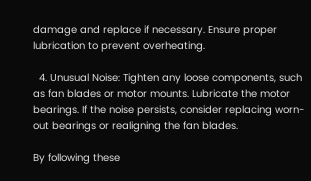damage and replace if necessary. Ensure proper lubrication to prevent overheating.

  4. Unusual Noise: Tighten any loose components, such as fan blades or motor mounts. Lubricate the motor bearings. If the noise persists, consider replacing worn-out bearings or realigning the fan blades.

By following these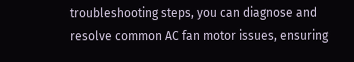troubleshooting steps, you can diagnose and resolve common AC fan motor issues, ensuring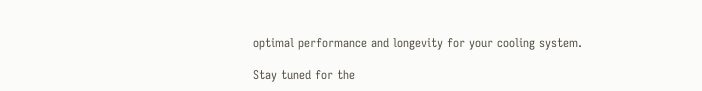optimal performance and longevity for your cooling system.

Stay tuned for the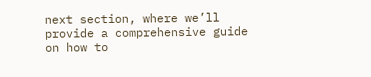next section, where we’ll provide a comprehensive guide on how to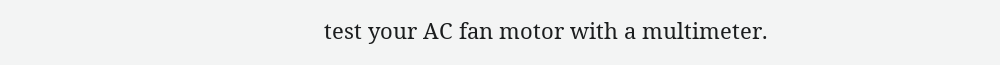test your AC fan motor with a multimeter.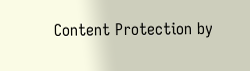Content Protection by